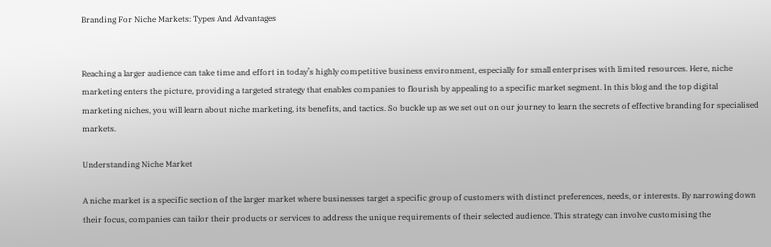Branding For Niche Markets: Types And Advantages


Reaching a larger audience can take time and effort in today’s highly competitive business environment, especially for small enterprises with limited resources. Here, niche marketing enters the picture, providing a targeted strategy that enables companies to flourish by appealing to a specific market segment. In this blog and the top digital marketing niches, you will learn about niche marketing, its benefits, and tactics. So buckle up as we set out on our journey to learn the secrets of effective branding for specialised markets.

Understanding Niche Market

A niche market is a specific section of the larger market where businesses target a specific group of customers with distinct preferences, needs, or interests. By narrowing down their focus, companies can tailor their products or services to address the unique requirements of their selected audience. This strategy can involve customising the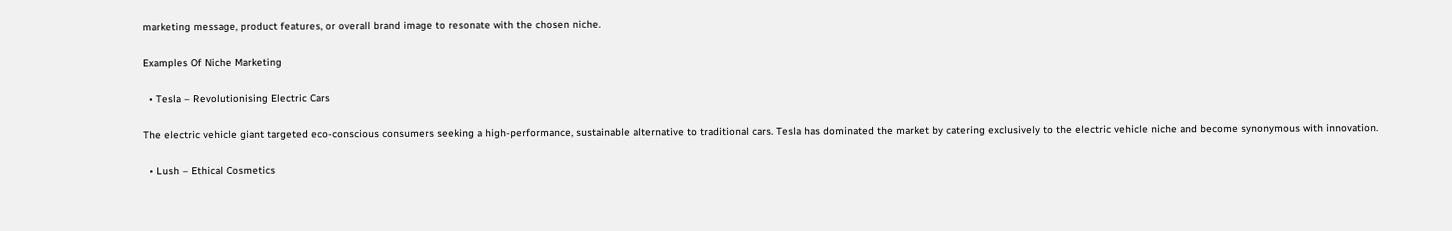marketing message, product features, or overall brand image to resonate with the chosen niche.

Examples Of Niche Marketing

  • Tesla – Revolutionising Electric Cars

The electric vehicle giant targeted eco-conscious consumers seeking a high-performance, sustainable alternative to traditional cars. Tesla has dominated the market by catering exclusively to the electric vehicle niche and become synonymous with innovation.

  • Lush – Ethical Cosmetics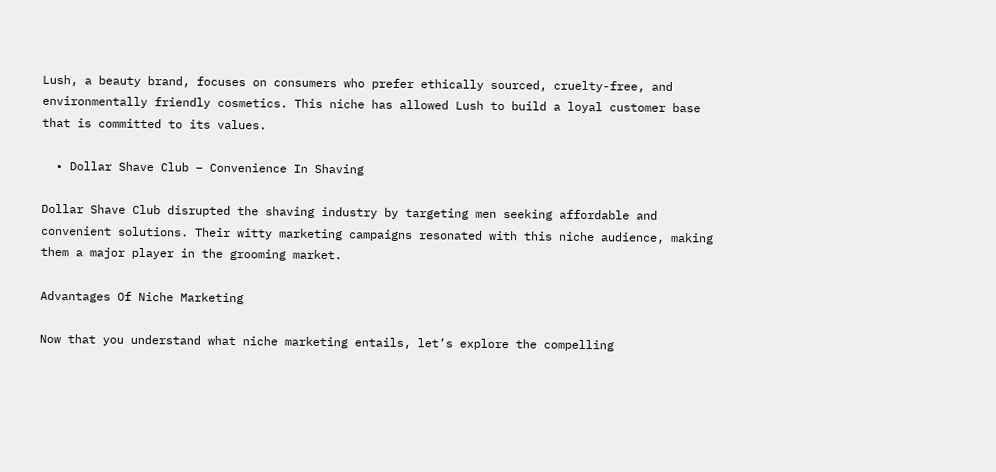Lush, a beauty brand, focuses on consumers who prefer ethically sourced, cruelty-free, and environmentally friendly cosmetics. This niche has allowed Lush to build a loyal customer base that is committed to its values.

  • Dollar Shave Club – Convenience In Shaving

Dollar Shave Club disrupted the shaving industry by targeting men seeking affordable and convenient solutions. Their witty marketing campaigns resonated with this niche audience, making them a major player in the grooming market.

Advantages Of Niche Marketing

Now that you understand what niche marketing entails, let’s explore the compelling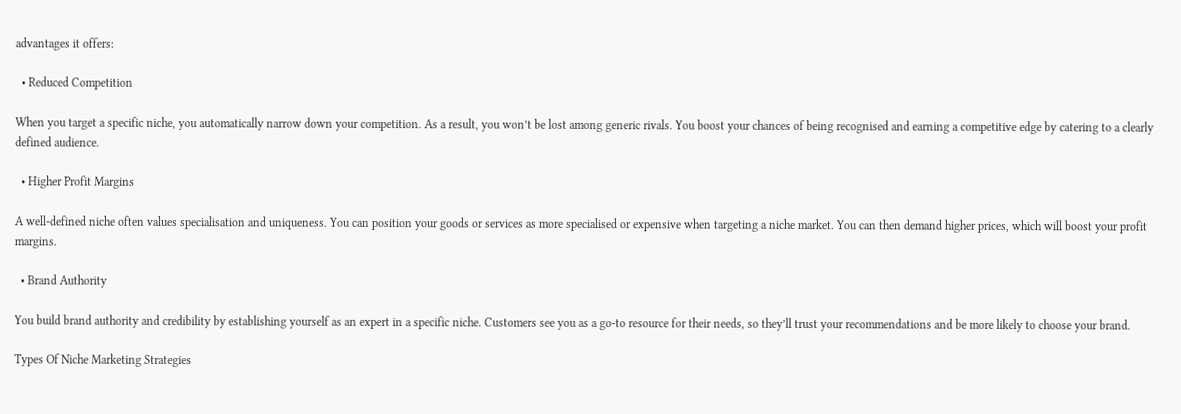advantages it offers:

  • Reduced Competition

When you target a specific niche, you automatically narrow down your competition. As a result, you won’t be lost among generic rivals. You boost your chances of being recognised and earning a competitive edge by catering to a clearly defined audience.

  • Higher Profit Margins

A well-defined niche often values specialisation and uniqueness. You can position your goods or services as more specialised or expensive when targeting a niche market. You can then demand higher prices, which will boost your profit margins.

  • Brand Authority

You build brand authority and credibility by establishing yourself as an expert in a specific niche. Customers see you as a go-to resource for their needs, so they’ll trust your recommendations and be more likely to choose your brand.

Types Of Niche Marketing Strategies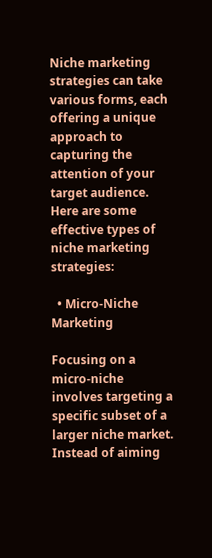Niche marketing strategies can take various forms, each offering a unique approach to capturing the attention of your target audience. Here are some effective types of niche marketing strategies:

  • Micro-Niche Marketing

Focusing on a micro-niche involves targeting a specific subset of a larger niche market. Instead of aiming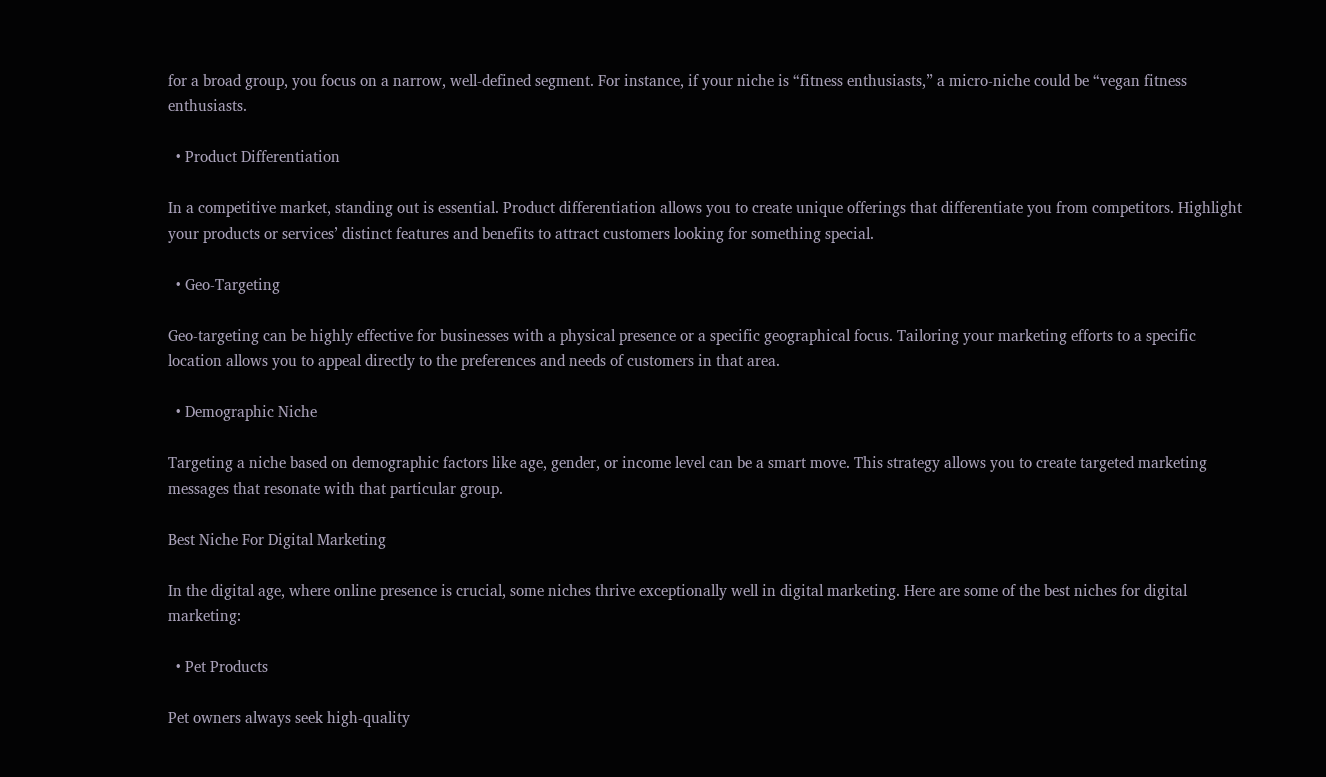for a broad group, you focus on a narrow, well-defined segment. For instance, if your niche is “fitness enthusiasts,” a micro-niche could be “vegan fitness enthusiasts.

  • Product Differentiation

In a competitive market, standing out is essential. Product differentiation allows you to create unique offerings that differentiate you from competitors. Highlight your products or services’ distinct features and benefits to attract customers looking for something special.

  • Geo-Targeting

Geo-targeting can be highly effective for businesses with a physical presence or a specific geographical focus. Tailoring your marketing efforts to a specific location allows you to appeal directly to the preferences and needs of customers in that area.

  • Demographic Niche

Targeting a niche based on demographic factors like age, gender, or income level can be a smart move. This strategy allows you to create targeted marketing messages that resonate with that particular group.

Best Niche For Digital Marketing

In the digital age, where online presence is crucial, some niches thrive exceptionally well in digital marketing. Here are some of the best niches for digital marketing:

  • Pet Products

Pet owners always seek high-quality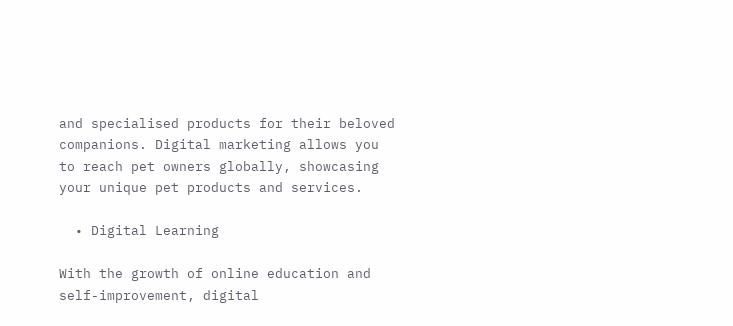and specialised products for their beloved companions. Digital marketing allows you to reach pet owners globally, showcasing your unique pet products and services.

  • Digital Learning

With the growth of online education and self-improvement, digital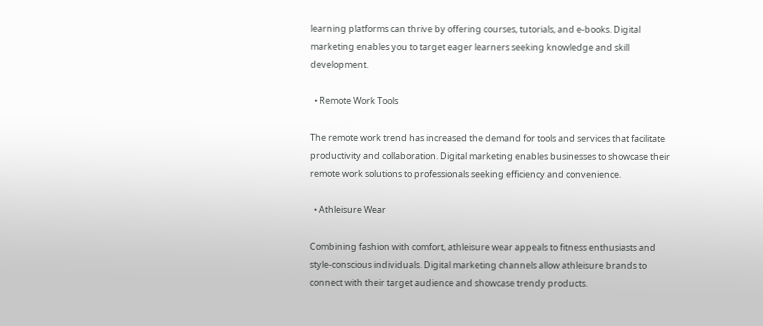learning platforms can thrive by offering courses, tutorials, and e-books. Digital marketing enables you to target eager learners seeking knowledge and skill development.

  • Remote Work Tools

The remote work trend has increased the demand for tools and services that facilitate productivity and collaboration. Digital marketing enables businesses to showcase their remote work solutions to professionals seeking efficiency and convenience.

  • Athleisure Wear

Combining fashion with comfort, athleisure wear appeals to fitness enthusiasts and style-conscious individuals. Digital marketing channels allow athleisure brands to connect with their target audience and showcase trendy products.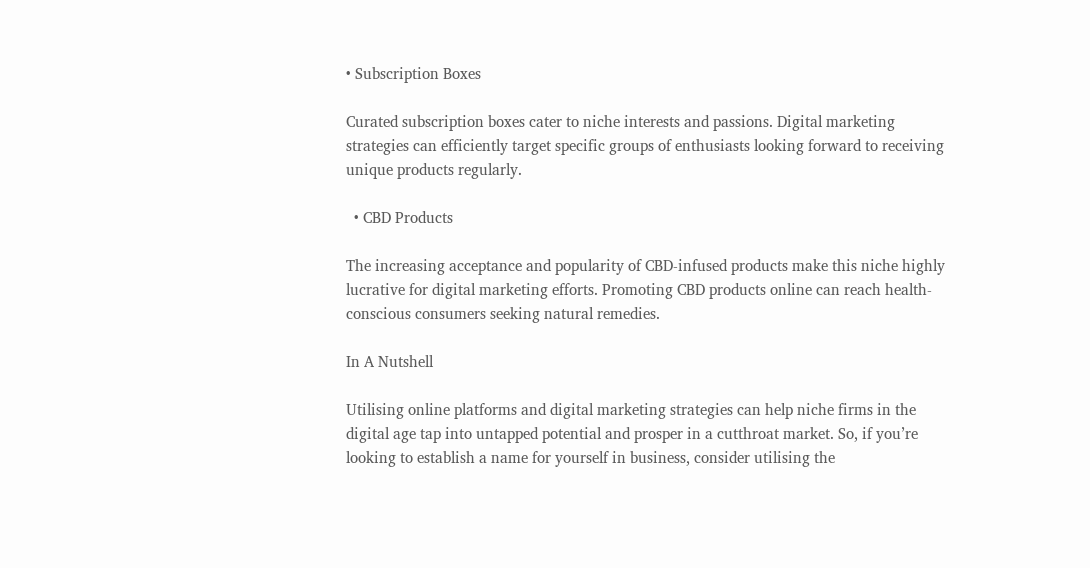• Subscription Boxes

Curated subscription boxes cater to niche interests and passions. Digital marketing strategies can efficiently target specific groups of enthusiasts looking forward to receiving unique products regularly.

  • CBD Products

The increasing acceptance and popularity of CBD-infused products make this niche highly lucrative for digital marketing efforts. Promoting CBD products online can reach health-conscious consumers seeking natural remedies.

In A Nutshell

Utilising online platforms and digital marketing strategies can help niche firms in the digital age tap into untapped potential and prosper in a cutthroat market. So, if you’re looking to establish a name for yourself in business, consider utilising the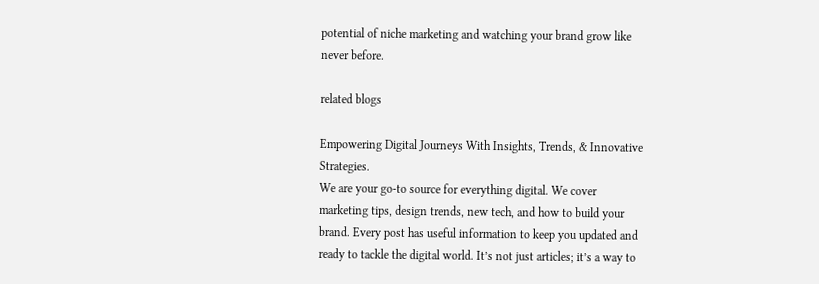potential of niche marketing and watching your brand grow like never before.

related blogs

Empowering Digital Journeys With Insights, Trends, & Innovative Strategies.
We are your go-to source for everything digital. We cover marketing tips, design trends, new tech, and how to build your brand. Every post has useful information to keep you updated and ready to tackle the digital world. It’s not just articles; it’s a way to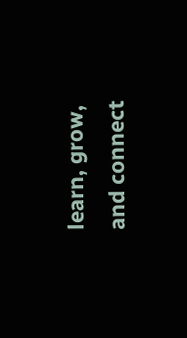learn, grow, and connect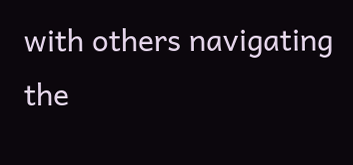with others navigating the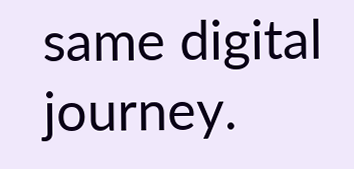same digital journey.